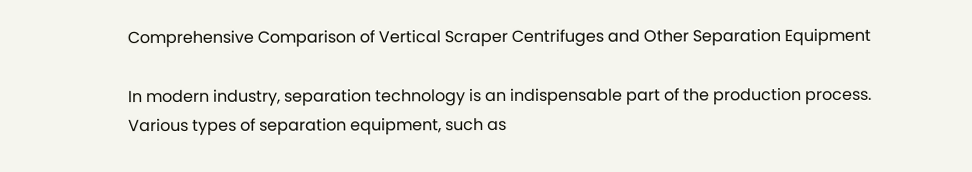Comprehensive Comparison of Vertical Scraper Centrifuges and Other Separation Equipment

In modern industry, separation technology is an indispensable part of the production process. Various types of separation equipment, such as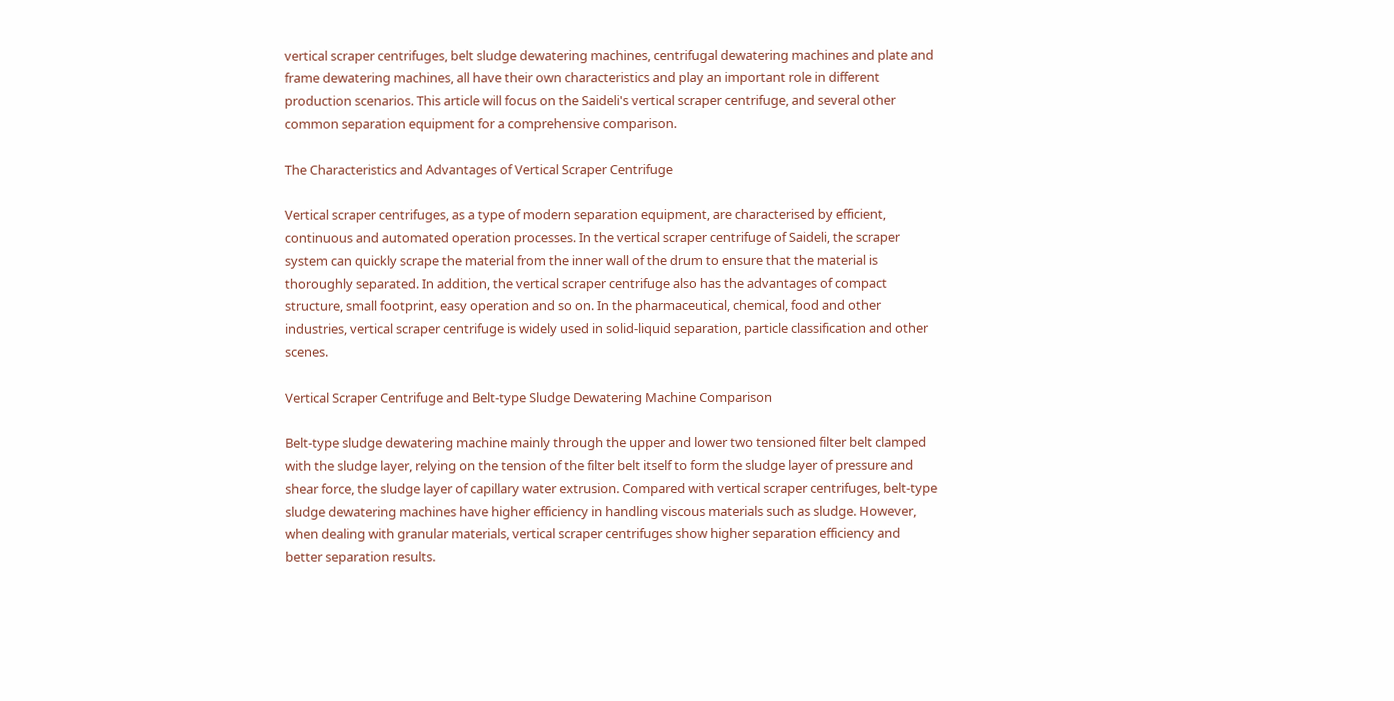vertical scraper centrifuges, belt sludge dewatering machines, centrifugal dewatering machines and plate and frame dewatering machines, all have their own characteristics and play an important role in different production scenarios. This article will focus on the Saideli's vertical scraper centrifuge, and several other common separation equipment for a comprehensive comparison.

The Characteristics and Advantages of Vertical Scraper Centrifuge

Vertical scraper centrifuges, as a type of modern separation equipment, are characterised by efficient, continuous and automated operation processes. In the vertical scraper centrifuge of Saideli, the scraper system can quickly scrape the material from the inner wall of the drum to ensure that the material is thoroughly separated. In addition, the vertical scraper centrifuge also has the advantages of compact structure, small footprint, easy operation and so on. In the pharmaceutical, chemical, food and other industries, vertical scraper centrifuge is widely used in solid-liquid separation, particle classification and other scenes.

Vertical Scraper Centrifuge and Belt-type Sludge Dewatering Machine Comparison

Belt-type sludge dewatering machine mainly through the upper and lower two tensioned filter belt clamped with the sludge layer, relying on the tension of the filter belt itself to form the sludge layer of pressure and shear force, the sludge layer of capillary water extrusion. Compared with vertical scraper centrifuges, belt-type sludge dewatering machines have higher efficiency in handling viscous materials such as sludge. However, when dealing with granular materials, vertical scraper centrifuges show higher separation efficiency and better separation results.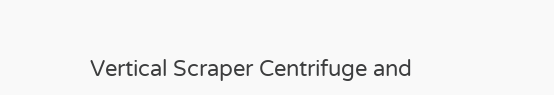Vertical Scraper Centrifuge and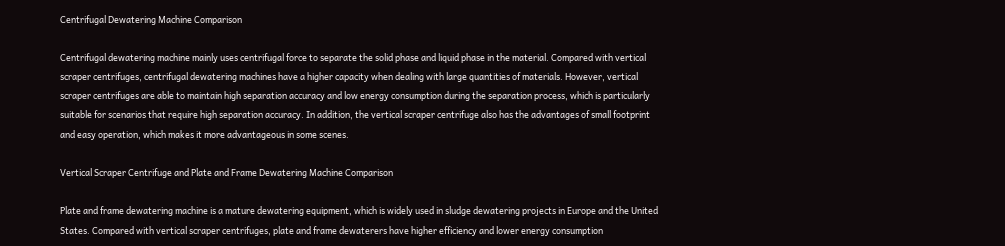Centrifugal Dewatering Machine Comparison

Centrifugal dewatering machine mainly uses centrifugal force to separate the solid phase and liquid phase in the material. Compared with vertical scraper centrifuges, centrifugal dewatering machines have a higher capacity when dealing with large quantities of materials. However, vertical scraper centrifuges are able to maintain high separation accuracy and low energy consumption during the separation process, which is particularly suitable for scenarios that require high separation accuracy. In addition, the vertical scraper centrifuge also has the advantages of small footprint and easy operation, which makes it more advantageous in some scenes.

Vertical Scraper Centrifuge and Plate and Frame Dewatering Machine Comparison

Plate and frame dewatering machine is a mature dewatering equipment, which is widely used in sludge dewatering projects in Europe and the United States. Compared with vertical scraper centrifuges, plate and frame dewaterers have higher efficiency and lower energy consumption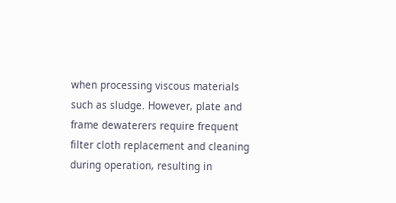when processing viscous materials such as sludge. However, plate and frame dewaterers require frequent filter cloth replacement and cleaning during operation, resulting in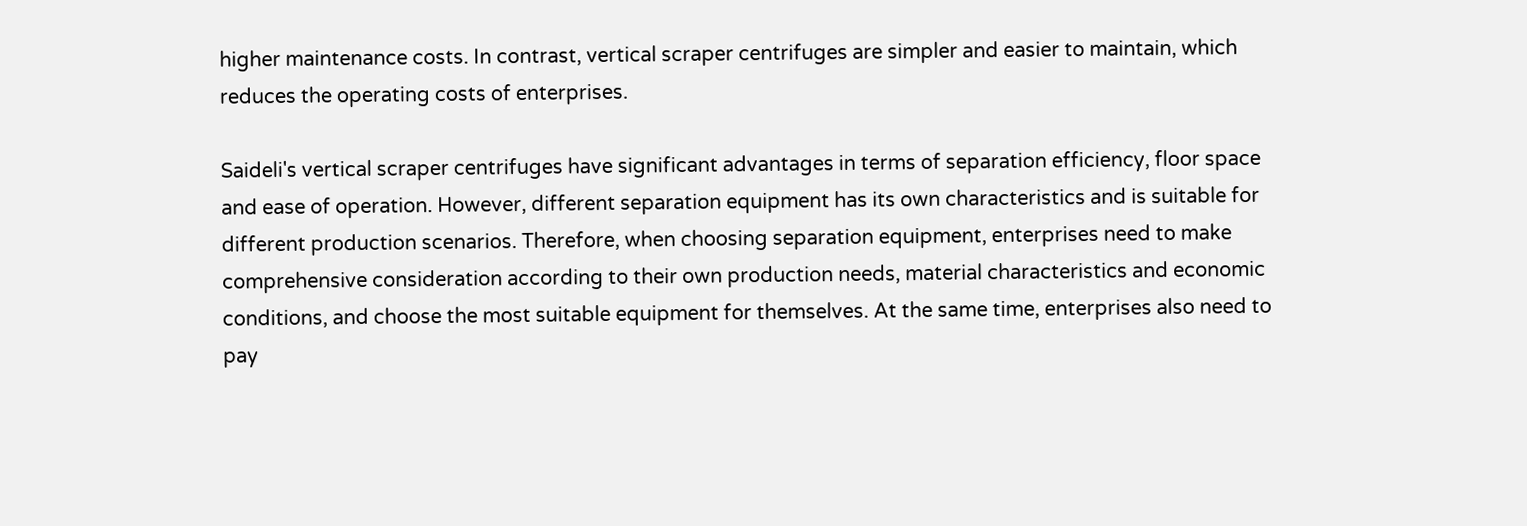higher maintenance costs. In contrast, vertical scraper centrifuges are simpler and easier to maintain, which reduces the operating costs of enterprises.

Saideli's vertical scraper centrifuges have significant advantages in terms of separation efficiency, floor space and ease of operation. However, different separation equipment has its own characteristics and is suitable for different production scenarios. Therefore, when choosing separation equipment, enterprises need to make comprehensive consideration according to their own production needs, material characteristics and economic conditions, and choose the most suitable equipment for themselves. At the same time, enterprises also need to pay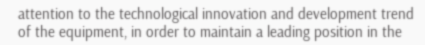attention to the technological innovation and development trend of the equipment, in order to maintain a leading position in the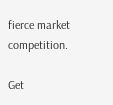fierce market competition.

Get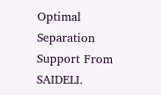Optimal Separation
Support From SAIDELI.